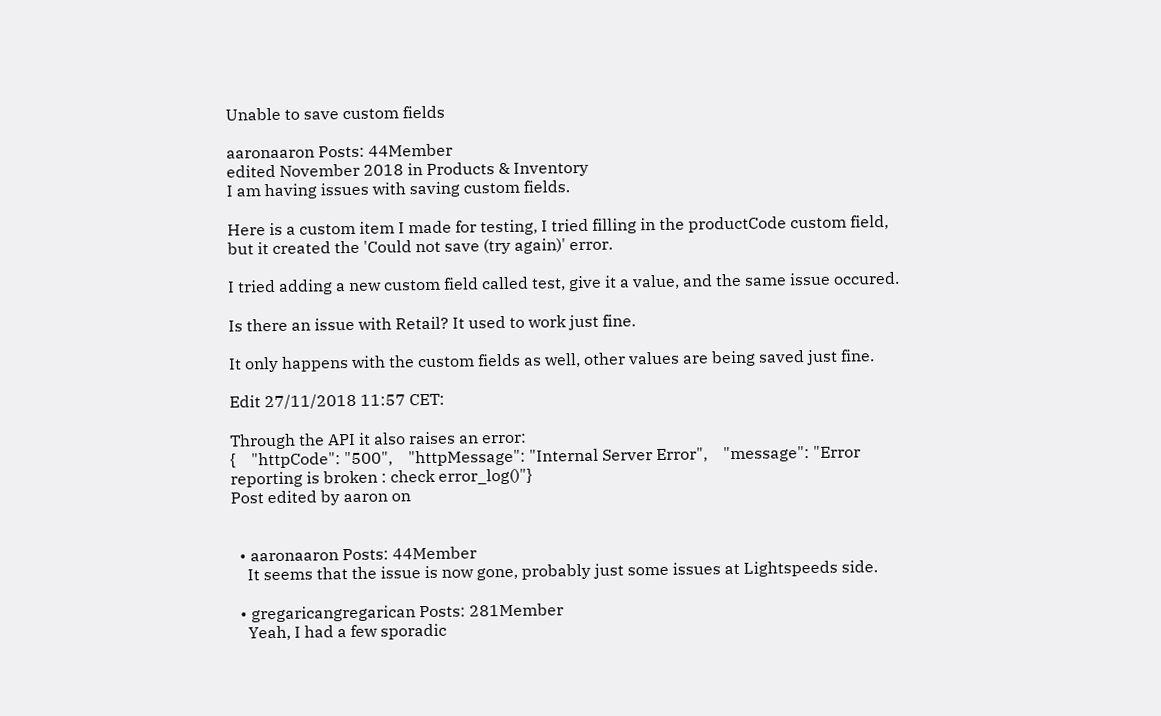Unable to save custom fields

aaronaaron Posts: 44Member
edited November 2018 in Products & Inventory
I am having issues with saving custom fields.

Here is a custom item I made for testing, I tried filling in the productCode custom field, but it created the 'Could not save (try again)' error.

I tried adding a new custom field called test, give it a value, and the same issue occured.

Is there an issue with Retail? It used to work just fine.

It only happens with the custom fields as well, other values are being saved just fine.

Edit 27/11/2018 11:57 CET:

Through the API it also raises an error:
{    "httpCode": "500",    "httpMessage": "Internal Server Error",    "message": "Error reporting is broken : check error_log()"}
Post edited by aaron on


  • aaronaaron Posts: 44Member
    It seems that the issue is now gone, probably just some issues at Lightspeeds side.

  • gregaricangregarican Posts: 281Member
    Yeah, I had a few sporadic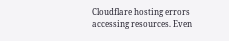Cloudflare hosting errors accessing resources. Even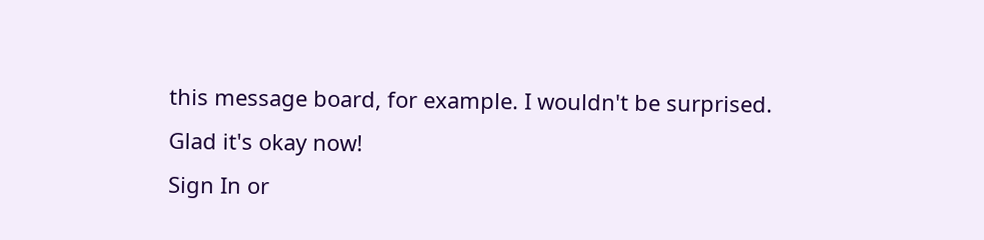this message board, for example. I wouldn't be surprised. Glad it's okay now!
Sign In or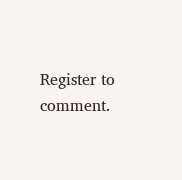Register to comment.